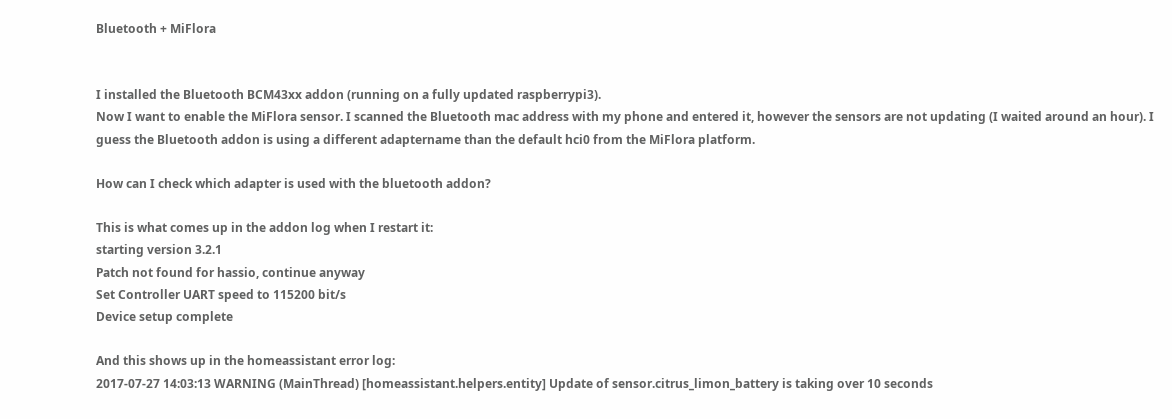Bluetooth + MiFlora


I installed the Bluetooth BCM43xx addon (running on a fully updated raspberrypi3).
Now I want to enable the MiFlora sensor. I scanned the Bluetooth mac address with my phone and entered it, however the sensors are not updating (I waited around an hour). I guess the Bluetooth addon is using a different adaptername than the default hci0 from the MiFlora platform.

How can I check which adapter is used with the bluetooth addon?

This is what comes up in the addon log when I restart it:
starting version 3.2.1
Patch not found for hassio, continue anyway
Set Controller UART speed to 115200 bit/s
Device setup complete

And this shows up in the homeassistant error log:
2017-07-27 14:03:13 WARNING (MainThread) [homeassistant.helpers.entity] Update of sensor.citrus_limon_battery is taking over 10 seconds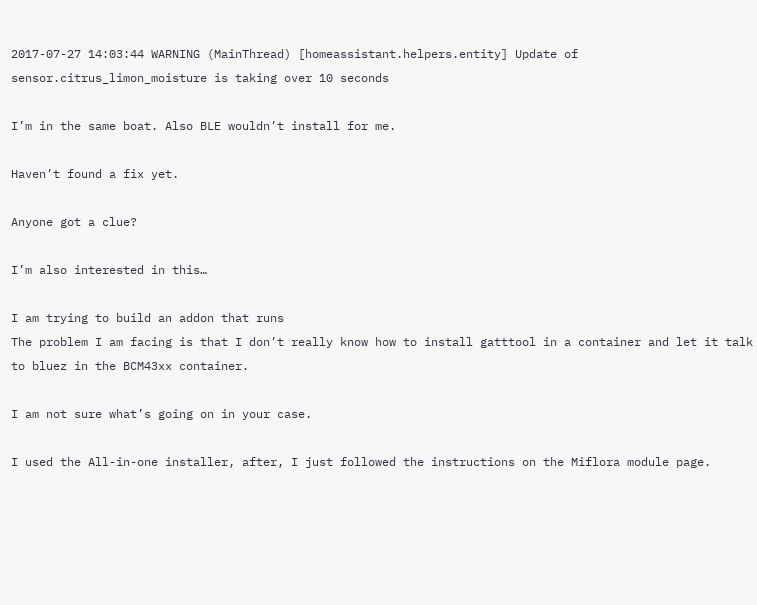2017-07-27 14:03:44 WARNING (MainThread) [homeassistant.helpers.entity] Update of sensor.citrus_limon_moisture is taking over 10 seconds

I’m in the same boat. Also BLE wouldn’t install for me.

Haven’t found a fix yet.

Anyone got a clue?

I’m also interested in this…

I am trying to build an addon that runs
The problem I am facing is that I don’t really know how to install gatttool in a container and let it talk to bluez in the BCM43xx container.

I am not sure what’s going on in your case.

I used the All-in-one installer, after, I just followed the instructions on the Miflora module page.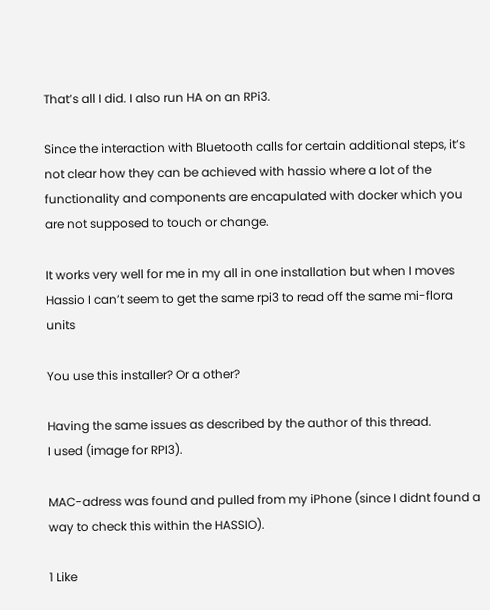That’s all I did. I also run HA on an RPi3.

Since the interaction with Bluetooth calls for certain additional steps, it’s not clear how they can be achieved with hassio where a lot of the functionality and components are encapulated with docker which you are not supposed to touch or change.

It works very well for me in my all in one installation but when I moves Hassio I can’t seem to get the same rpi3 to read off the same mi-flora units

You use this installer? Or a other?

Having the same issues as described by the author of this thread.
I used (image for RPI3).

MAC-adress was found and pulled from my iPhone (since I didnt found a way to check this within the HASSIO).

1 Like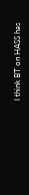I think BT on HASS has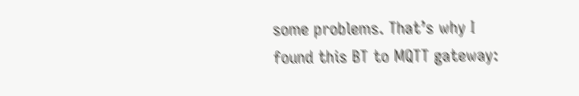some problems. That’s why I found this BT to MQTT gateway: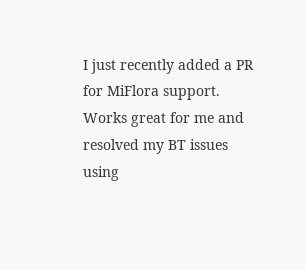I just recently added a PR for MiFlora support. Works great for me and resolved my BT issues using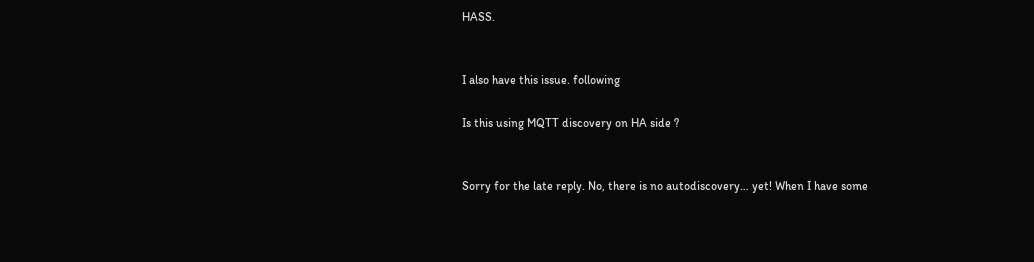HASS.


I also have this issue. following

Is this using MQTT discovery on HA side ?


Sorry for the late reply. No, there is no autodiscovery… yet! When I have some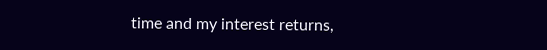time and my interest returns,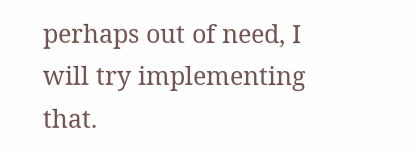perhaps out of need, I will try implementing that.